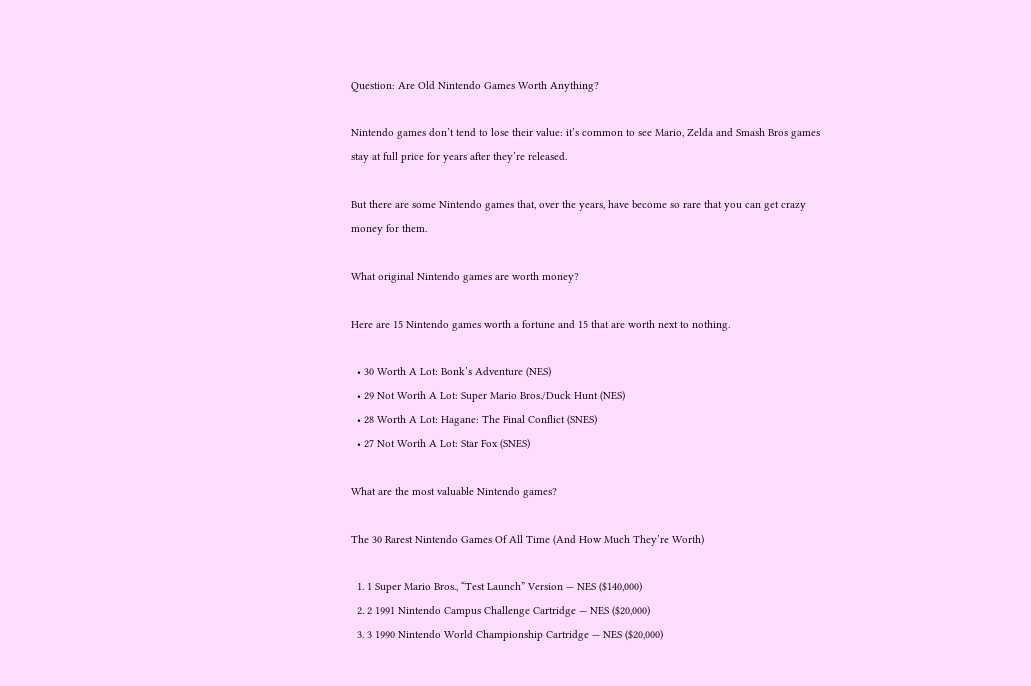Question: Are Old Nintendo Games Worth Anything?

Nintendo games don’t tend to lose their value: it’s common to see Mario, Zelda and Smash Bros games stay at full price for years after they’re released.

But there are some Nintendo games that, over the years, have become so rare that you can get crazy money for them.

What original Nintendo games are worth money?

Here are 15 Nintendo games worth a fortune and 15 that are worth next to nothing.

  • 30 Worth A Lot: Bonk’s Adventure (NES)
  • 29 Not Worth A Lot: Super Mario Bros./Duck Hunt (NES)
  • 28 Worth A Lot: Hagane: The Final Conflict (SNES)
  • 27 Not Worth A Lot: Star Fox (SNES)

What are the most valuable Nintendo games?

The 30 Rarest Nintendo Games Of All Time (And How Much They’re Worth)

  1. 1 Super Mario Bros., “Test Launch” Version — NES ($140,000)
  2. 2 1991 Nintendo Campus Challenge Cartridge — NES ($20,000)
  3. 3 1990 Nintendo World Championship Cartridge — NES ($20,000)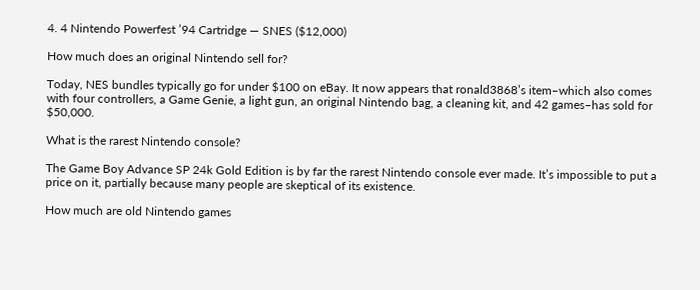4. 4 Nintendo Powerfest ’94 Cartridge — SNES ($12,000)

How much does an original Nintendo sell for?

Today, NES bundles typically go for under $100 on eBay. It now appears that ronald3868’s item–which also comes with four controllers, a Game Genie, a light gun, an original Nintendo bag, a cleaning kit, and 42 games–has sold for $50,000.

What is the rarest Nintendo console?

The Game Boy Advance SP 24k Gold Edition is by far the rarest Nintendo console ever made. It’s impossible to put a price on it, partially because many people are skeptical of its existence.

How much are old Nintendo games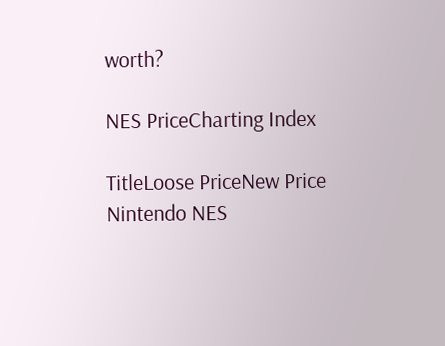worth?

NES PriceCharting Index

TitleLoose PriceNew Price
Nintendo NES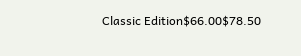Classic Edition$66.00$78.50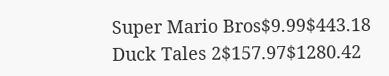Super Mario Bros$9.99$443.18
Duck Tales 2$157.97$1280.42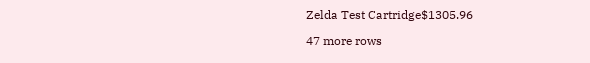Zelda Test Cartridge$1305.96

47 more rows